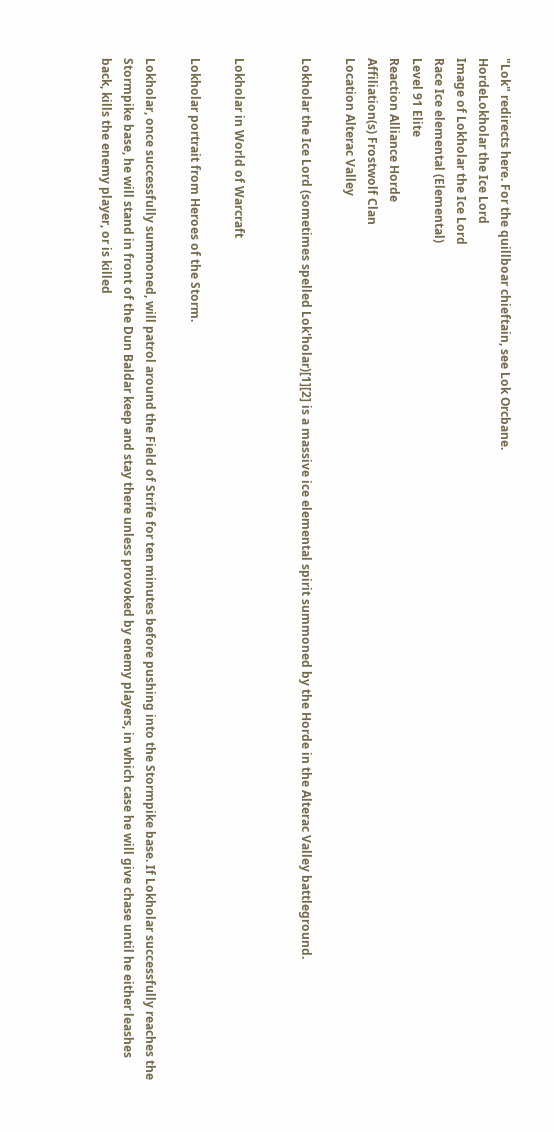"Lok" redirects here. For the quillboar chieftain, see Lok Orcbane.
HordeLokholar the Ice Lord
Image of Lokholar the Ice Lord
Race Ice elemental (Elemental)
Level 91 Elite
Reaction Alliance Horde
Affiliation(s) Frostwolf Clan
Location Alterac Valley

Lokholar the Ice Lord (sometimes spelled Lok'holar)[1][2] is a massive ice elemental spirit summoned by the Horde in the Alterac Valley battleground.


Lokholar in World of Warcraft

Lokholar portrait from Heroes of the Storm.

Lokholar, once successfully summoned, will patrol around the Field of Strife for ten minutes before pushing into the Stormpike base. If Lokholar successfully reaches the Stormpike base, he will stand in front of the Dun Baldar keep and stay there unless provoked by enemy players, in which case he will give chase until he either leashes back, kills the enemy player, or is killed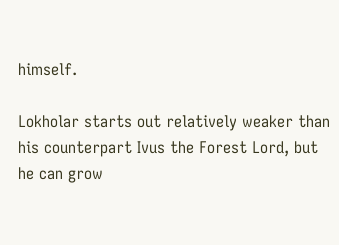himself.

Lokholar starts out relatively weaker than his counterpart Ivus the Forest Lord, but he can grow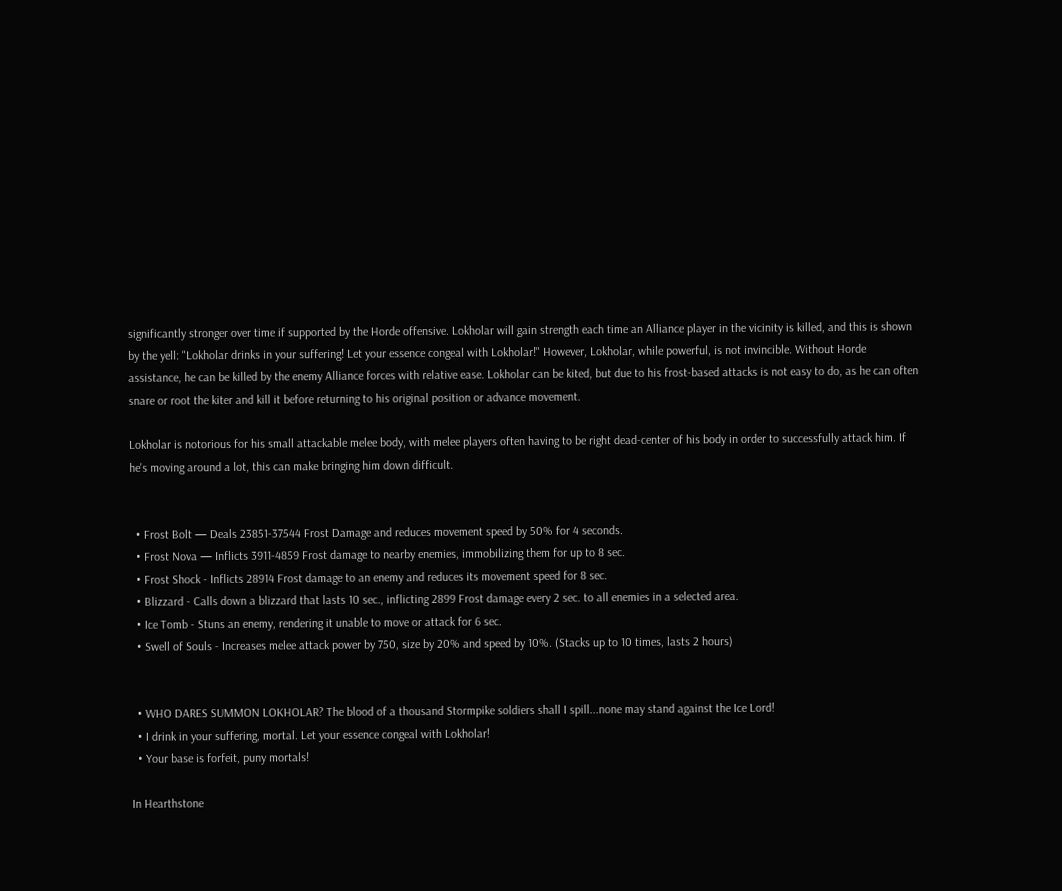significantly stronger over time if supported by the Horde offensive. Lokholar will gain strength each time an Alliance player in the vicinity is killed, and this is shown by the yell: "Lokholar drinks in your suffering! Let your essence congeal with Lokholar!" However, Lokholar, while powerful, is not invincible. Without Horde assistance, he can be killed by the enemy Alliance forces with relative ease. Lokholar can be kited, but due to his frost-based attacks is not easy to do, as he can often snare or root the kiter and kill it before returning to his original position or advance movement.

Lokholar is notorious for his small attackable melee body, with melee players often having to be right dead-center of his body in order to successfully attack him. If he's moving around a lot, this can make bringing him down difficult.


  • Frost Bolt — Deals 23851-37544 Frost Damage and reduces movement speed by 50% for 4 seconds.
  • Frost Nova — Inflicts 3911-4859 Frost damage to nearby enemies, immobilizing them for up to 8 sec.
  • Frost Shock - Inflicts 28914 Frost damage to an enemy and reduces its movement speed for 8 sec.
  • Blizzard - Calls down a blizzard that lasts 10 sec., inflicting 2899 Frost damage every 2 sec. to all enemies in a selected area.
  • Ice Tomb - Stuns an enemy, rendering it unable to move or attack for 6 sec.
  • Swell of Souls - Increases melee attack power by 750, size by 20% and speed by 10%. (Stacks up to 10 times, lasts 2 hours)


  • WHO DARES SUMMON LOKHOLAR? The blood of a thousand Stormpike soldiers shall I spill...none may stand against the Ice Lord!
  • I drink in your suffering, mortal. Let your essence congeal with Lokholar!
  • Your base is forfeit, puny mortals!

In Hearthstone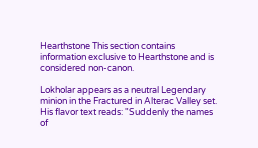Hearthstone This section contains information exclusive to Hearthstone and is considered non-canon.

Lokholar appears as a neutral Legendary minion in the Fractured in Alterac Valley set. His flavor text reads: "Suddenly the names of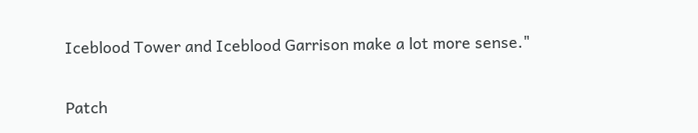Iceblood Tower and Iceblood Garrison make a lot more sense."

Patch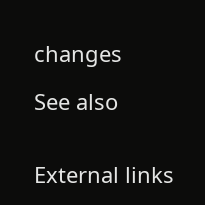changes

See also


External links